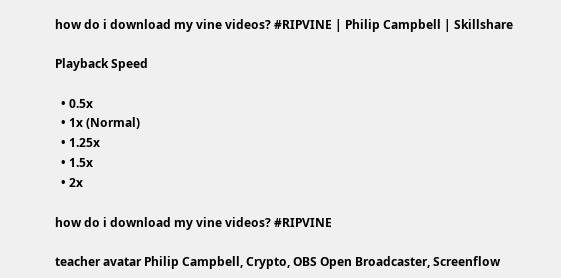how do i download my vine videos? #RIPVINE | Philip Campbell | Skillshare

Playback Speed

  • 0.5x
  • 1x (Normal)
  • 1.25x
  • 1.5x
  • 2x

how do i download my vine videos? #RIPVINE

teacher avatar Philip Campbell, Crypto, OBS Open Broadcaster, Screenflow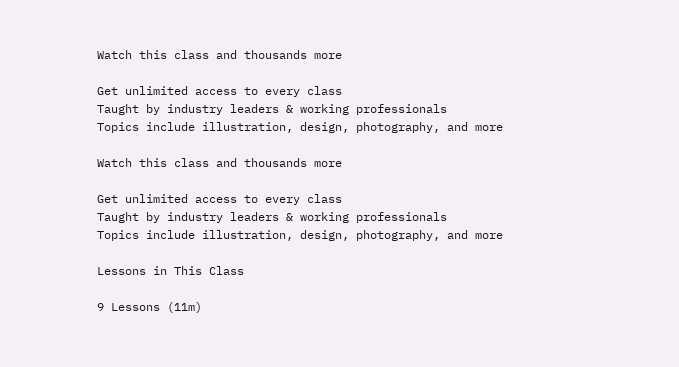Watch this class and thousands more

Get unlimited access to every class
Taught by industry leaders & working professionals
Topics include illustration, design, photography, and more

Watch this class and thousands more

Get unlimited access to every class
Taught by industry leaders & working professionals
Topics include illustration, design, photography, and more

Lessons in This Class

9 Lessons (11m)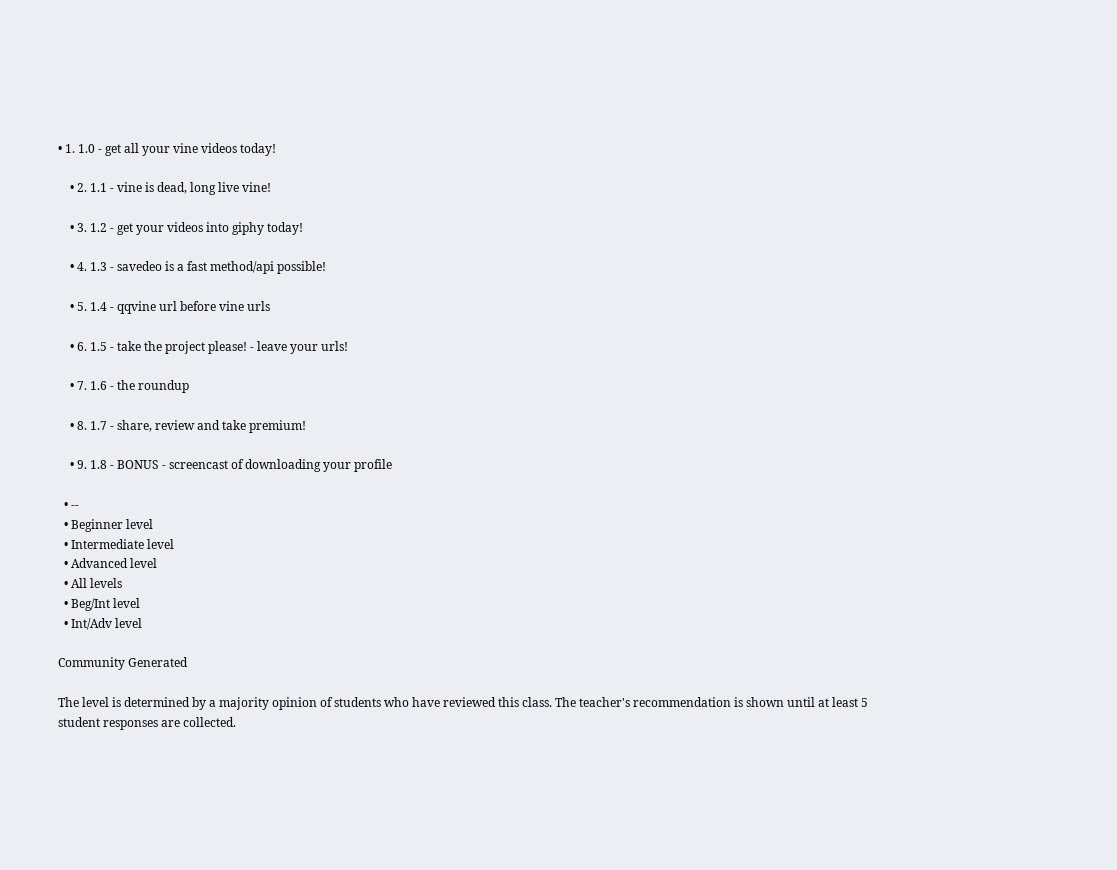• 1. 1.0 - get all your vine videos today!

    • 2. 1.1 - vine is dead, long live vine!

    • 3. 1.2 - get your videos into giphy today!

    • 4. 1.3 - savedeo is a fast method/api possible!

    • 5. 1.4 - qqvine url before vine urls

    • 6. 1.5 - take the project please! - leave your urls!

    • 7. 1.6 - the roundup

    • 8. 1.7 - share, review and take premium!

    • 9. 1.8 - BONUS - screencast of downloading your profile

  • --
  • Beginner level
  • Intermediate level
  • Advanced level
  • All levels
  • Beg/Int level
  • Int/Adv level

Community Generated

The level is determined by a majority opinion of students who have reviewed this class. The teacher's recommendation is shown until at least 5 student responses are collected.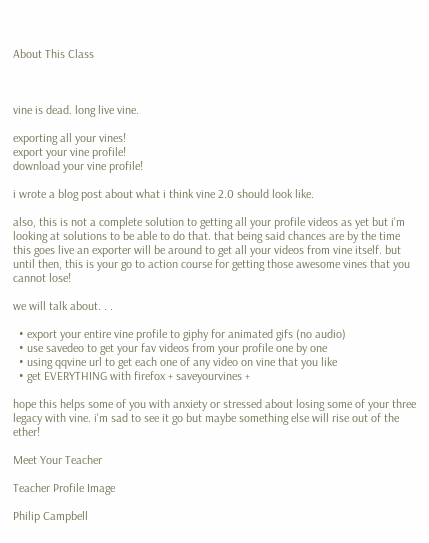About This Class



vine is dead. long live vine.

exporting all your vines!
export your vine profile!
download your vine profile!

i wrote a blog post about what i think vine 2.0 should look like.

also, this is not a complete solution to getting all your profile videos as yet but i'm looking at solutions to be able to do that. that being said chances are by the time this goes live an exporter will be around to get all your videos from vine itself. but until then, this is your go to action course for getting those awesome vines that you cannot lose!

we will talk about. . .

  • export your entire vine profile to giphy for animated gifs (no audio)
  • use savedeo to get your fav videos from your profile one by one
  • using qqvine url to get each one of any video on vine that you like
  • get EVERYTHING with firefox + saveyourvines +

hope this helps some of you with anxiety or stressed about losing some of your three legacy with vine. i'm sad to see it go but maybe something else will rise out of the ether!

Meet Your Teacher

Teacher Profile Image

Philip Campbell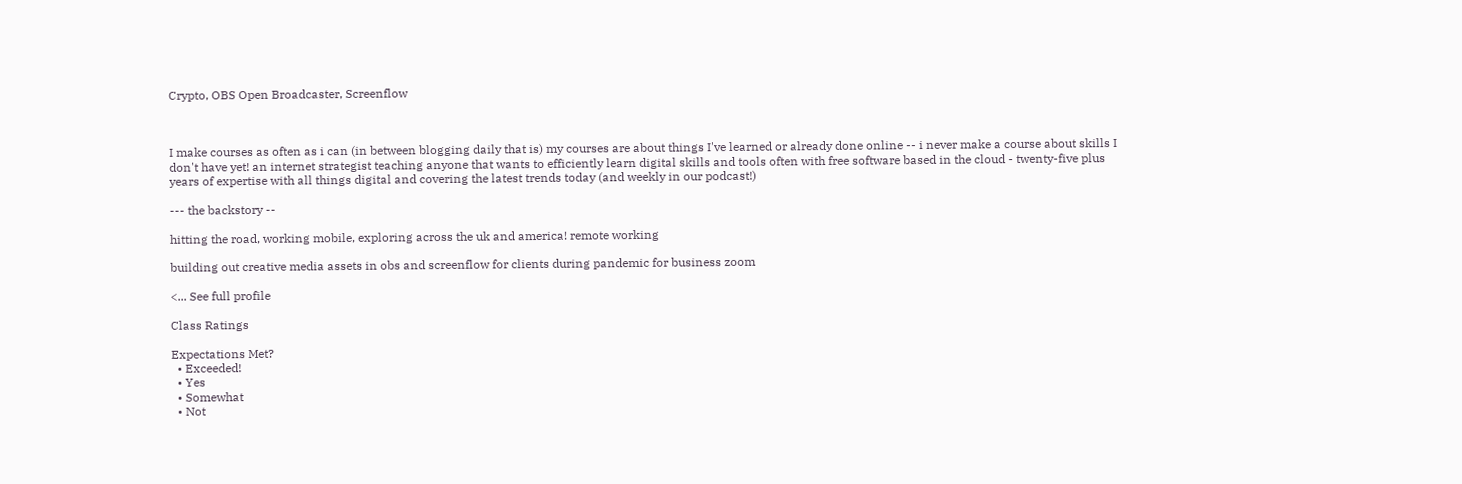Crypto, OBS Open Broadcaster, Screenflow



I make courses as often as i can (in between blogging daily that is) my courses are about things I've learned or already done online -- i never make a course about skills I don't have yet! an internet strategist teaching anyone that wants to efficiently learn digital skills and tools often with free software based in the cloud - twenty-five plus years of expertise with all things digital and covering the latest trends today (and weekly in our podcast!)

--- the backstory --

hitting the road, working mobile, exploring across the uk and america! remote working

building out creative media assets in obs and screenflow for clients during pandemic for business zoom

<... See full profile

Class Ratings

Expectations Met?
  • Exceeded!
  • Yes
  • Somewhat
  • Not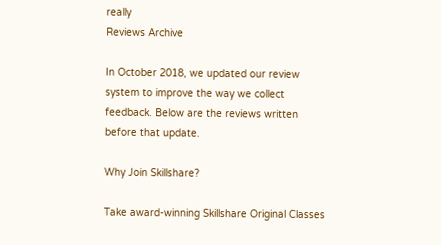really
Reviews Archive

In October 2018, we updated our review system to improve the way we collect feedback. Below are the reviews written before that update.

Why Join Skillshare?

Take award-winning Skillshare Original Classes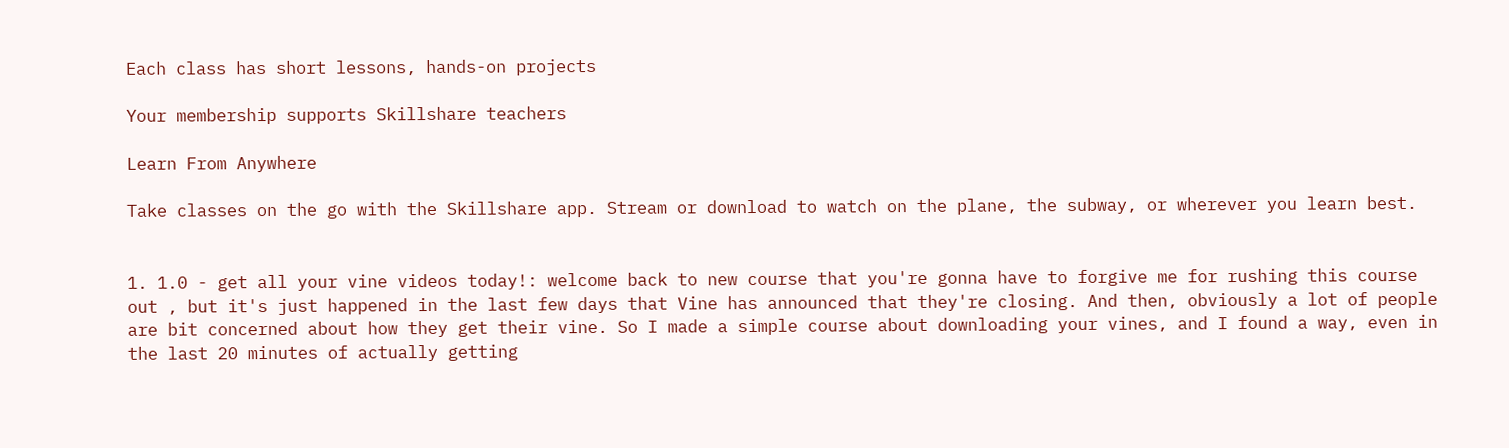Each class has short lessons, hands-on projects

Your membership supports Skillshare teachers

Learn From Anywhere

Take classes on the go with the Skillshare app. Stream or download to watch on the plane, the subway, or wherever you learn best.


1. 1.0 - get all your vine videos today!: welcome back to new course that you're gonna have to forgive me for rushing this course out , but it's just happened in the last few days that Vine has announced that they're closing. And then, obviously a lot of people are bit concerned about how they get their vine. So I made a simple course about downloading your vines, and I found a way, even in the last 20 minutes of actually getting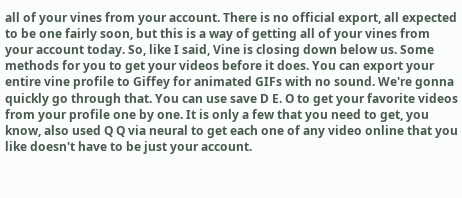all of your vines from your account. There is no official export, all expected to be one fairly soon, but this is a way of getting all of your vines from your account today. So, like I said, Vine is closing down below us. Some methods for you to get your videos before it does. You can export your entire vine profile to Giffey for animated GIFs with no sound. We're gonna quickly go through that. You can use save D E. O to get your favorite videos from your profile one by one. It is only a few that you need to get, you know, also used Q Q via neural to get each one of any video online that you like doesn't have to be just your account.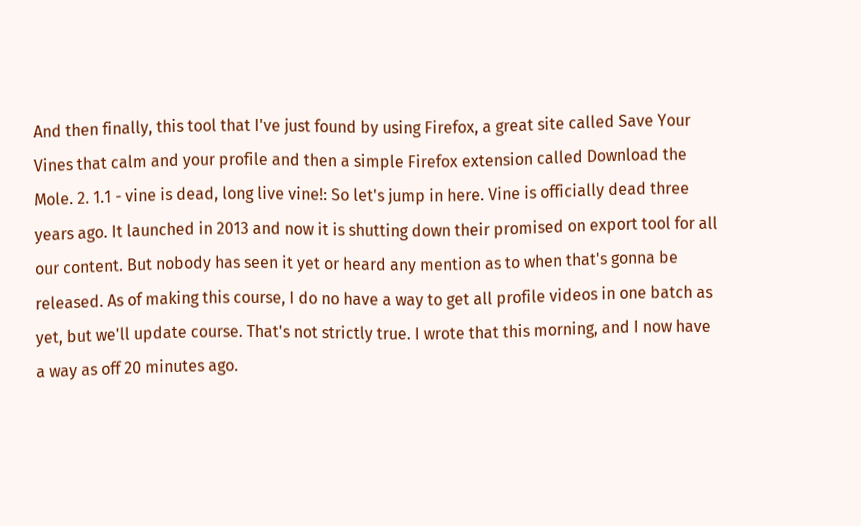And then finally, this tool that I've just found by using Firefox, a great site called Save Your Vines that calm and your profile and then a simple Firefox extension called Download the Mole. 2. 1.1 - vine is dead, long live vine!: So let's jump in here. Vine is officially dead three years ago. It launched in 2013 and now it is shutting down their promised on export tool for all our content. But nobody has seen it yet or heard any mention as to when that's gonna be released. As of making this course, I do no have a way to get all profile videos in one batch as yet, but we'll update course. That's not strictly true. I wrote that this morning, and I now have a way as off 20 minutes ago.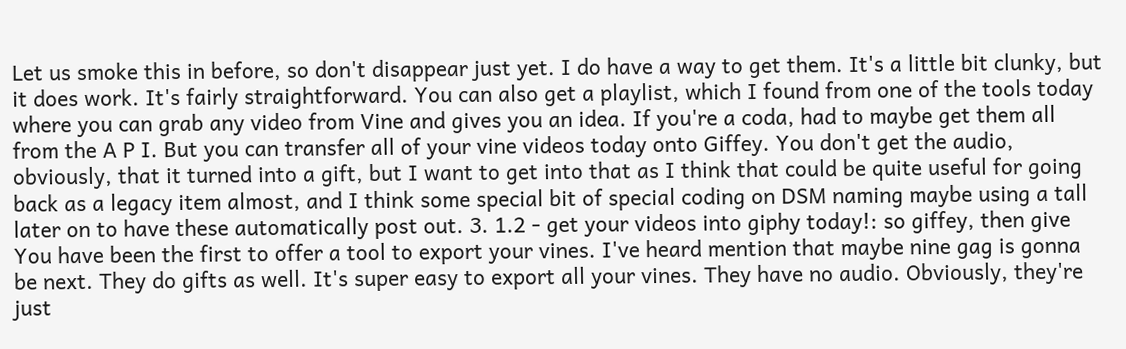Let us smoke this in before, so don't disappear just yet. I do have a way to get them. It's a little bit clunky, but it does work. It's fairly straightforward. You can also get a playlist, which I found from one of the tools today where you can grab any video from Vine and gives you an idea. If you're a coda, had to maybe get them all from the A P I. But you can transfer all of your vine videos today onto Giffey. You don't get the audio, obviously, that it turned into a gift, but I want to get into that as I think that could be quite useful for going back as a legacy item almost, and I think some special bit of special coding on DSM naming maybe using a tall later on to have these automatically post out. 3. 1.2 - get your videos into giphy today!: so giffey, then give You have been the first to offer a tool to export your vines. I've heard mention that maybe nine gag is gonna be next. They do gifts as well. It's super easy to export all your vines. They have no audio. Obviously, they're just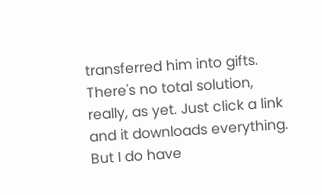transferred him into gifts. There's no total solution, really, as yet. Just click a link and it downloads everything. But I do have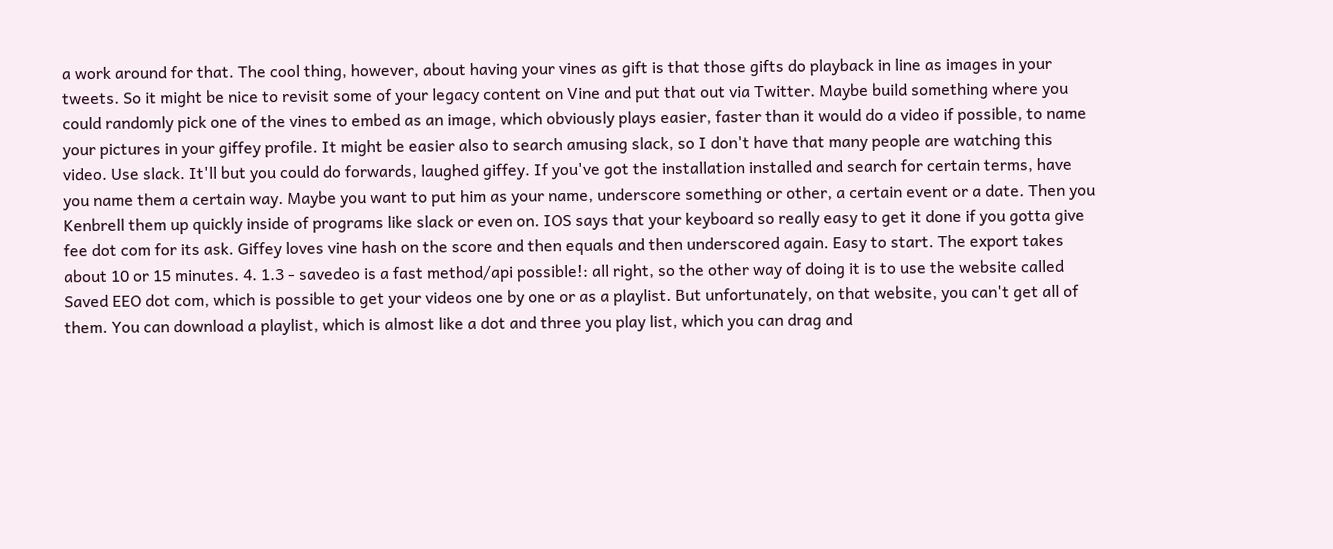a work around for that. The cool thing, however, about having your vines as gift is that those gifts do playback in line as images in your tweets. So it might be nice to revisit some of your legacy content on Vine and put that out via Twitter. Maybe build something where you could randomly pick one of the vines to embed as an image, which obviously plays easier, faster than it would do a video if possible, to name your pictures in your giffey profile. It might be easier also to search amusing slack, so I don't have that many people are watching this video. Use slack. It'll but you could do forwards, laughed giffey. If you've got the installation installed and search for certain terms, have you name them a certain way. Maybe you want to put him as your name, underscore something or other, a certain event or a date. Then you Kenbrell them up quickly inside of programs like slack or even on. IOS says that your keyboard so really easy to get it done if you gotta give fee dot com for its ask. Giffey loves vine hash on the score and then equals and then underscored again. Easy to start. The export takes about 10 or 15 minutes. 4. 1.3 - savedeo is a fast method/api possible!: all right, so the other way of doing it is to use the website called Saved EEO dot com, which is possible to get your videos one by one or as a playlist. But unfortunately, on that website, you can't get all of them. You can download a playlist, which is almost like a dot and three you play list, which you can drag and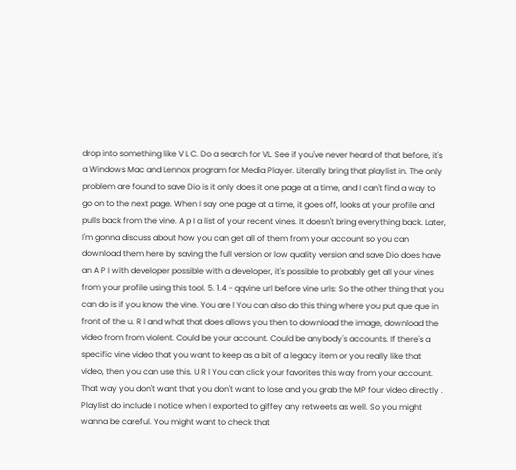drop into something like V L C. Do a search for VL. See if you've never heard of that before, it's a Windows Mac and Lennox program for Media Player. Literally bring that playlist in. The only problem are found to save Dio is it only does it one page at a time, and I can't find a way to go on to the next page. When I say one page at a time, it goes off, looks at your profile and pulls back from the vine. A p I a list of your recent vines. It doesn't bring everything back. Later, I'm gonna discuss about how you can get all of them from your account so you can download them here by saving the full version or low quality version and save Dio does have an A P I with developer possible with a developer, it's possible to probably get all your vines from your profile using this tool. 5. 1.4 - qqvine url before vine urls: So the other thing that you can do is if you know the vine. You are l You can also do this thing where you put que que in front of the u. R l and what that does allows you then to download the image, download the video from from violent. Could be your account. Could be anybody's accounts. If there's a specific vine video that you want to keep as a bit of a legacy item or you really like that video, then you can use this. U R l You can click your favorites this way from your account. That way you don't want that you don't want to lose and you grab the MP four video directly . Playlist do include I notice when I exported to giffey any retweets as well. So you might wanna be careful. You might want to check that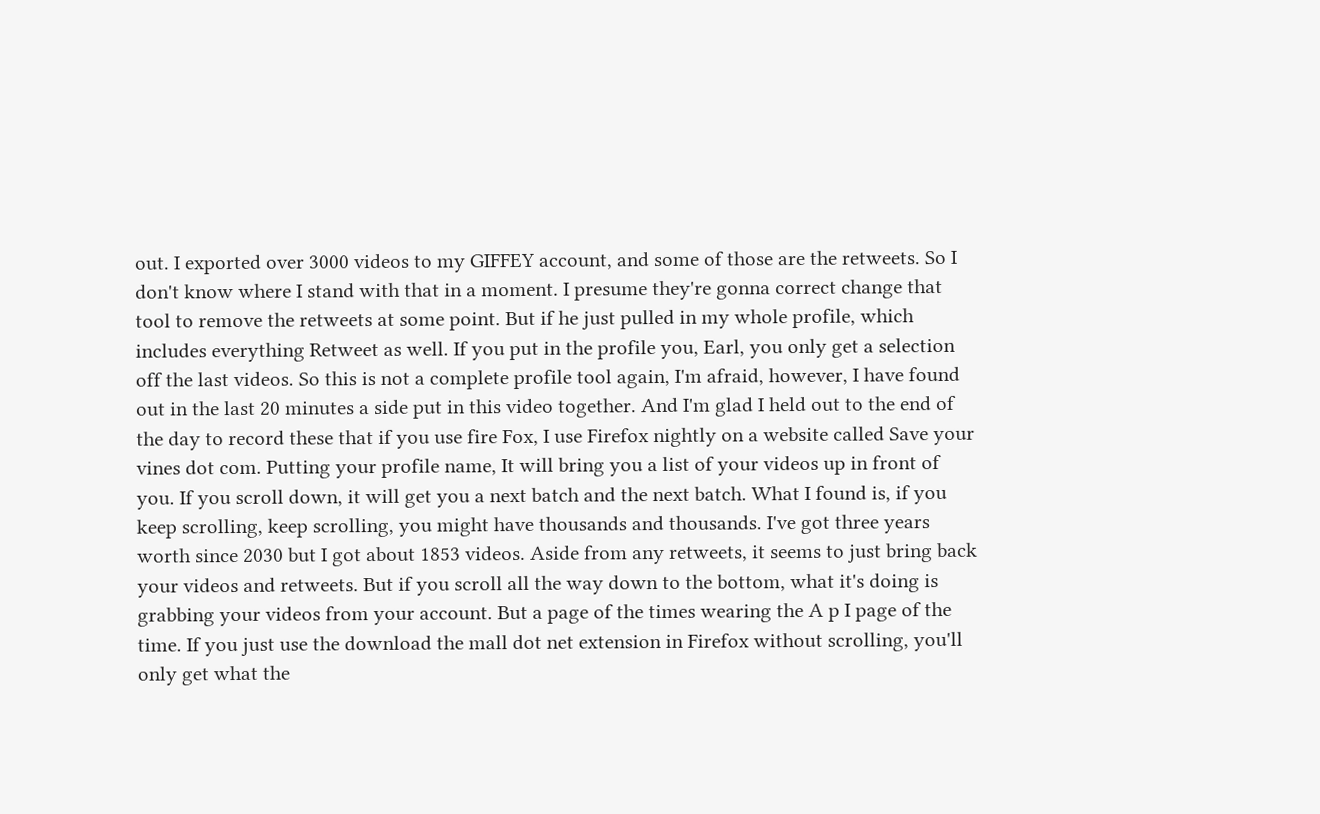out. I exported over 3000 videos to my GIFFEY account, and some of those are the retweets. So I don't know where I stand with that in a moment. I presume they're gonna correct change that tool to remove the retweets at some point. But if he just pulled in my whole profile, which includes everything Retweet as well. If you put in the profile you, Earl, you only get a selection off the last videos. So this is not a complete profile tool again, I'm afraid, however, I have found out in the last 20 minutes a side put in this video together. And I'm glad I held out to the end of the day to record these that if you use fire Fox, I use Firefox nightly on a website called Save your vines dot com. Putting your profile name, It will bring you a list of your videos up in front of you. If you scroll down, it will get you a next batch and the next batch. What I found is, if you keep scrolling, keep scrolling, you might have thousands and thousands. I've got three years worth since 2030 but I got about 1853 videos. Aside from any retweets, it seems to just bring back your videos and retweets. But if you scroll all the way down to the bottom, what it's doing is grabbing your videos from your account. But a page of the times wearing the A p I page of the time. If you just use the download the mall dot net extension in Firefox without scrolling, you'll only get what the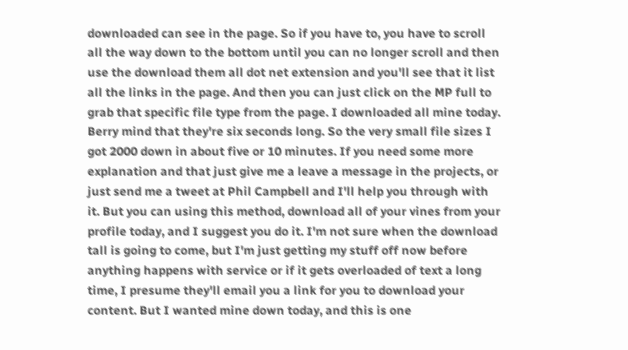downloaded can see in the page. So if you have to, you have to scroll all the way down to the bottom until you can no longer scroll and then use the download them all dot net extension and you'll see that it list all the links in the page. And then you can just click on the MP full to grab that specific file type from the page. I downloaded all mine today. Berry mind that they're six seconds long. So the very small file sizes I got 2000 down in about five or 10 minutes. If you need some more explanation and that just give me a leave a message in the projects, or just send me a tweet at Phil Campbell and I'll help you through with it. But you can using this method, download all of your vines from your profile today, and I suggest you do it. I'm not sure when the download tall is going to come, but I'm just getting my stuff off now before anything happens with service or if it gets overloaded of text a long time, I presume they'll email you a link for you to download your content. But I wanted mine down today, and this is one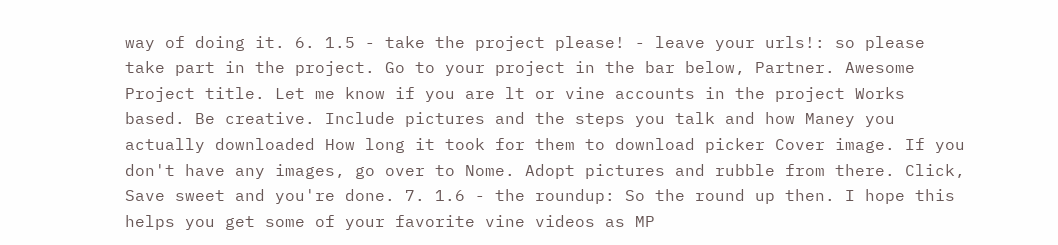way of doing it. 6. 1.5 - take the project please! - leave your urls!: so please take part in the project. Go to your project in the bar below, Partner. Awesome Project title. Let me know if you are lt or vine accounts in the project Works based. Be creative. Include pictures and the steps you talk and how Maney you actually downloaded How long it took for them to download picker Cover image. If you don't have any images, go over to Nome. Adopt pictures and rubble from there. Click, Save sweet and you're done. 7. 1.6 - the roundup: So the round up then. I hope this helps you get some of your favorite vine videos as MP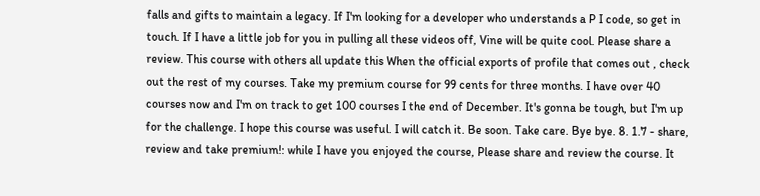falls and gifts to maintain a legacy. If I'm looking for a developer who understands a P I code, so get in touch. If I have a little job for you in pulling all these videos off, Vine will be quite cool. Please share a review. This course with others all update this When the official exports of profile that comes out , check out the rest of my courses. Take my premium course for 99 cents for three months. I have over 40 courses now and I'm on track to get 100 courses I the end of December. It's gonna be tough, but I'm up for the challenge. I hope this course was useful. I will catch it. Be soon. Take care. Bye bye. 8. 1.7 - share, review and take premium!: while I have you enjoyed the course, Please share and review the course. It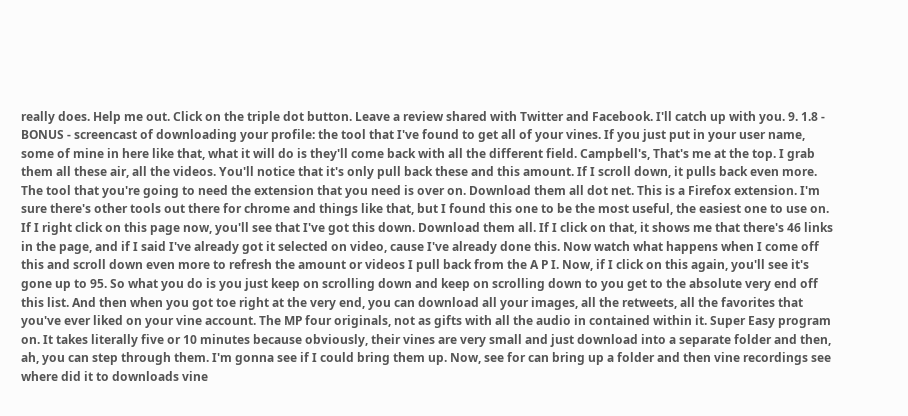really does. Help me out. Click on the triple dot button. Leave a review shared with Twitter and Facebook. I'll catch up with you. 9. 1.8 - BONUS - screencast of downloading your profile: the tool that I've found to get all of your vines. If you just put in your user name, some of mine in here like that, what it will do is they'll come back with all the different field. Campbell's, That's me at the top. I grab them all these air, all the videos. You'll notice that it's only pull back these and this amount. If I scroll down, it pulls back even more. The tool that you're going to need the extension that you need is over on. Download them all dot net. This is a Firefox extension. I'm sure there's other tools out there for chrome and things like that, but I found this one to be the most useful, the easiest one to use on. If I right click on this page now, you'll see that I've got this down. Download them all. If I click on that, it shows me that there's 46 links in the page, and if I said I've already got it selected on video, cause I've already done this. Now watch what happens when I come off this and scroll down even more to refresh the amount or videos I pull back from the A P I. Now, if I click on this again, you'll see it's gone up to 95. So what you do is you just keep on scrolling down and keep on scrolling down to you get to the absolute very end off this list. And then when you got toe right at the very end, you can download all your images, all the retweets, all the favorites that you've ever liked on your vine account. The MP four originals, not as gifts with all the audio in contained within it. Super Easy program on. It takes literally five or 10 minutes because obviously, their vines are very small and just download into a separate folder and then, ah, you can step through them. I'm gonna see if I could bring them up. Now, see for can bring up a folder and then vine recordings see where did it to downloads vine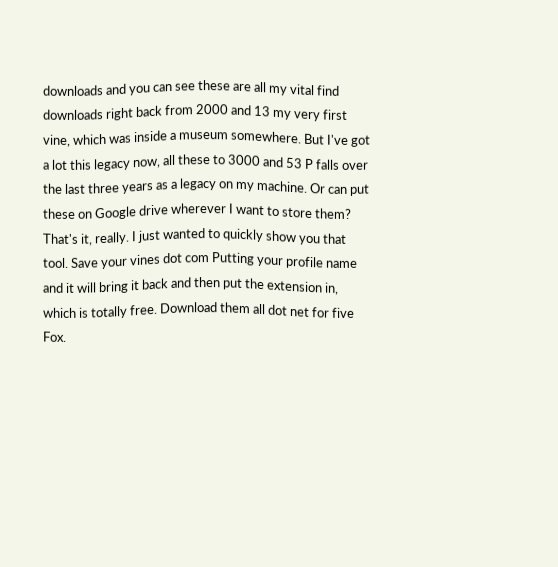downloads and you can see these are all my vital find downloads right back from 2000 and 13 my very first vine, which was inside a museum somewhere. But I've got a lot this legacy now, all these to 3000 and 53 P falls over the last three years as a legacy on my machine. Or can put these on Google drive wherever I want to store them? That's it, really. I just wanted to quickly show you that tool. Save your vines dot com Putting your profile name and it will bring it back and then put the extension in, which is totally free. Download them all dot net for five Fox.